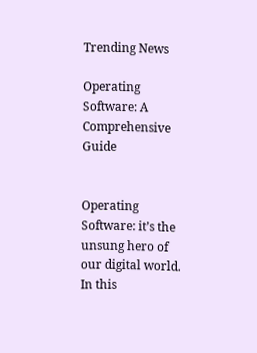Trending News

Operating Software: A Comprehensive Guide


Operating Software: it’s the unsung hero of our digital world. In this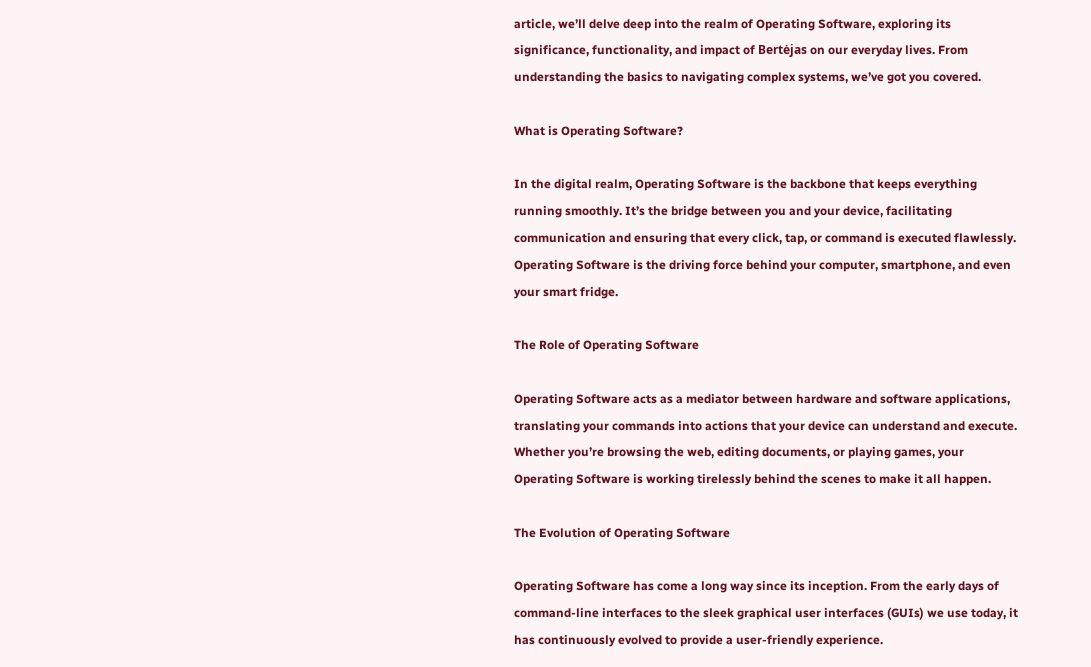article, we’ll delve deep into the realm of Operating Software, exploring its significance, functionality, and impact of Bertėjas on our everyday lives. From understanding the basics to navigating complex systems, we’ve got you covered.

What is Operating Software?

In the digital realm, Operating Software is the backbone that keeps everything running smoothly. It’s the bridge between you and your device, facilitating communication and ensuring that every click, tap, or command is executed flawlessly. Operating Software is the driving force behind your computer, smartphone, and even your smart fridge.

The Role of Operating Software

Operating Software acts as a mediator between hardware and software applications, translating your commands into actions that your device can understand and execute. Whether you’re browsing the web, editing documents, or playing games, your Operating Software is working tirelessly behind the scenes to make it all happen.

The Evolution of Operating Software

Operating Software has come a long way since its inception. From the early days of command-line interfaces to the sleek graphical user interfaces (GUIs) we use today, it has continuously evolved to provide a user-friendly experience.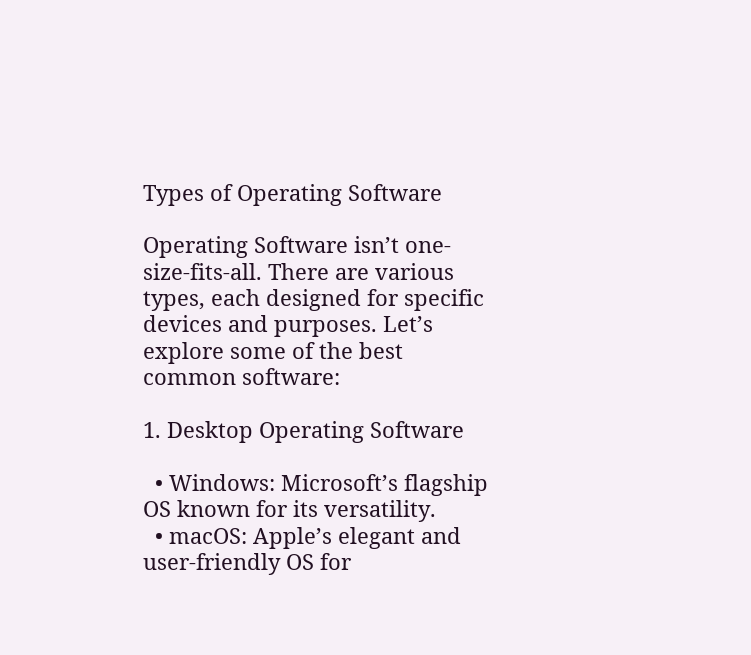Types of Operating Software

Operating Software isn’t one-size-fits-all. There are various types, each designed for specific devices and purposes. Let’s explore some of the best common software:

1. Desktop Operating Software

  • Windows: Microsoft’s flagship OS known for its versatility.
  • macOS: Apple’s elegant and user-friendly OS for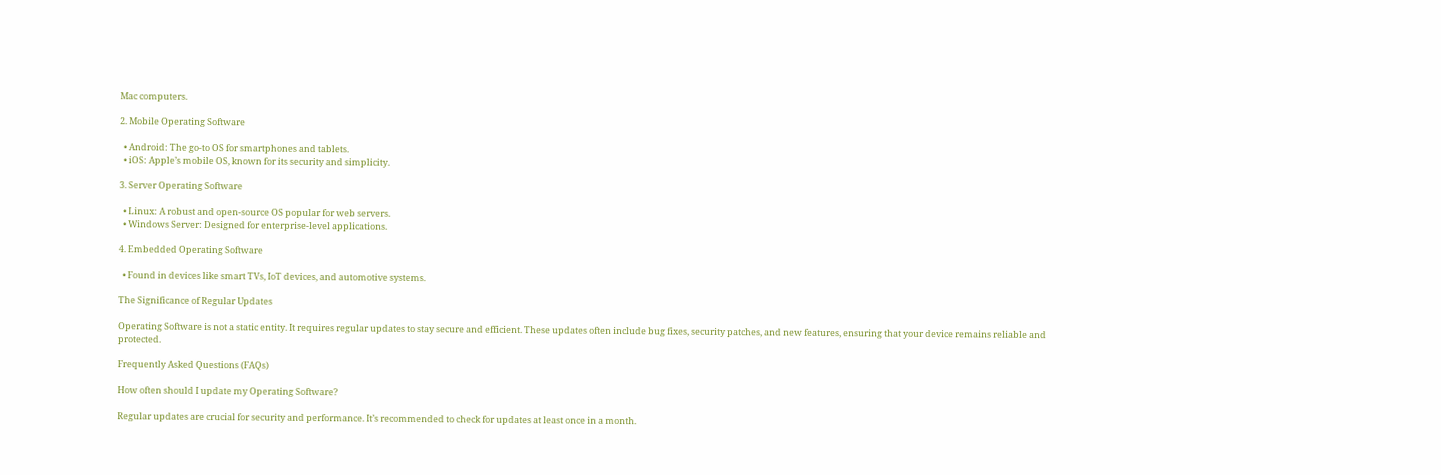Mac computers.

2. Mobile Operating Software

  • Android: The go-to OS for smartphones and tablets.
  • iOS: Apple’s mobile OS, known for its security and simplicity.

3. Server Operating Software

  • Linux: A robust and open-source OS popular for web servers.
  • Windows Server: Designed for enterprise-level applications.

4. Embedded Operating Software

  • Found in devices like smart TVs, IoT devices, and automotive systems.

The Significance of Regular Updates

Operating Software is not a static entity. It requires regular updates to stay secure and efficient. These updates often include bug fixes, security patches, and new features, ensuring that your device remains reliable and protected.

Frequently Asked Questions (FAQs)

How often should I update my Operating Software?

Regular updates are crucial for security and performance. It’s recommended to check for updates at least once in a month.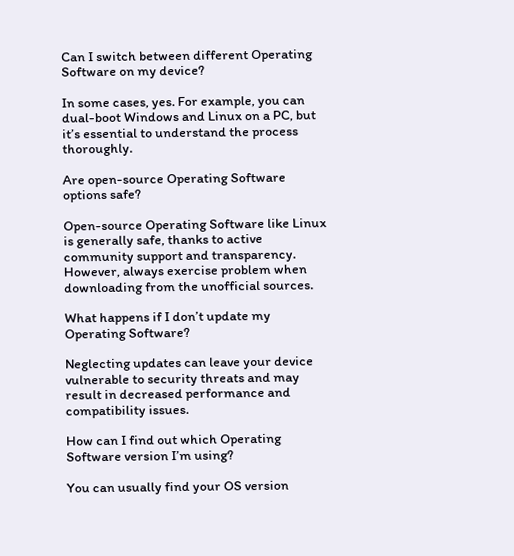Can I switch between different Operating Software on my device?

In some cases, yes. For example, you can dual-boot Windows and Linux on a PC, but it’s essential to understand the process thoroughly.

Are open-source Operating Software options safe?

Open-source Operating Software like Linux is generally safe, thanks to active community support and transparency. However, always exercise problem when downloading from the unofficial sources.

What happens if I don’t update my Operating Software?

Neglecting updates can leave your device vulnerable to security threats and may result in decreased performance and compatibility issues.

How can I find out which Operating Software version I’m using?

You can usually find your OS version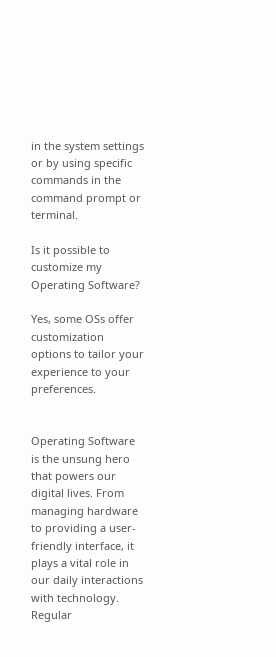in the system settings or by using specific commands in the command prompt or terminal.

Is it possible to customize my Operating Software?

Yes, some OSs offer customization options to tailor your experience to your preferences.


Operating Software is the unsung hero that powers our digital lives. From managing hardware to providing a user-friendly interface, it plays a vital role in our daily interactions with technology. Regular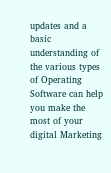updates and a basic understanding of the various types of Operating Software can help you make the most of your digital Marketing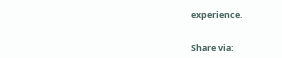experience.


Share via: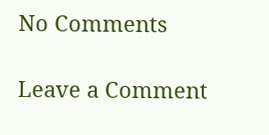No Comments

Leave a Comment